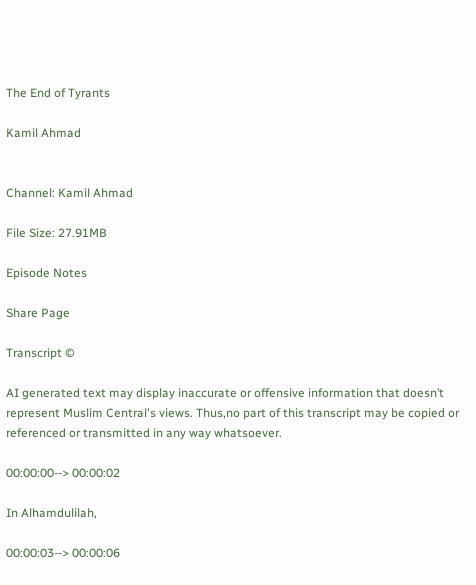The End of Tyrants

Kamil Ahmad


Channel: Kamil Ahmad

File Size: 27.91MB

Episode Notes

Share Page

Transcript ©

AI generated text may display inaccurate or offensive information that doesn’t represent Muslim Central's views. Thus,no part of this transcript may be copied or referenced or transmitted in any way whatsoever.

00:00:00--> 00:00:02

In Alhamdulilah,

00:00:03--> 00:00:06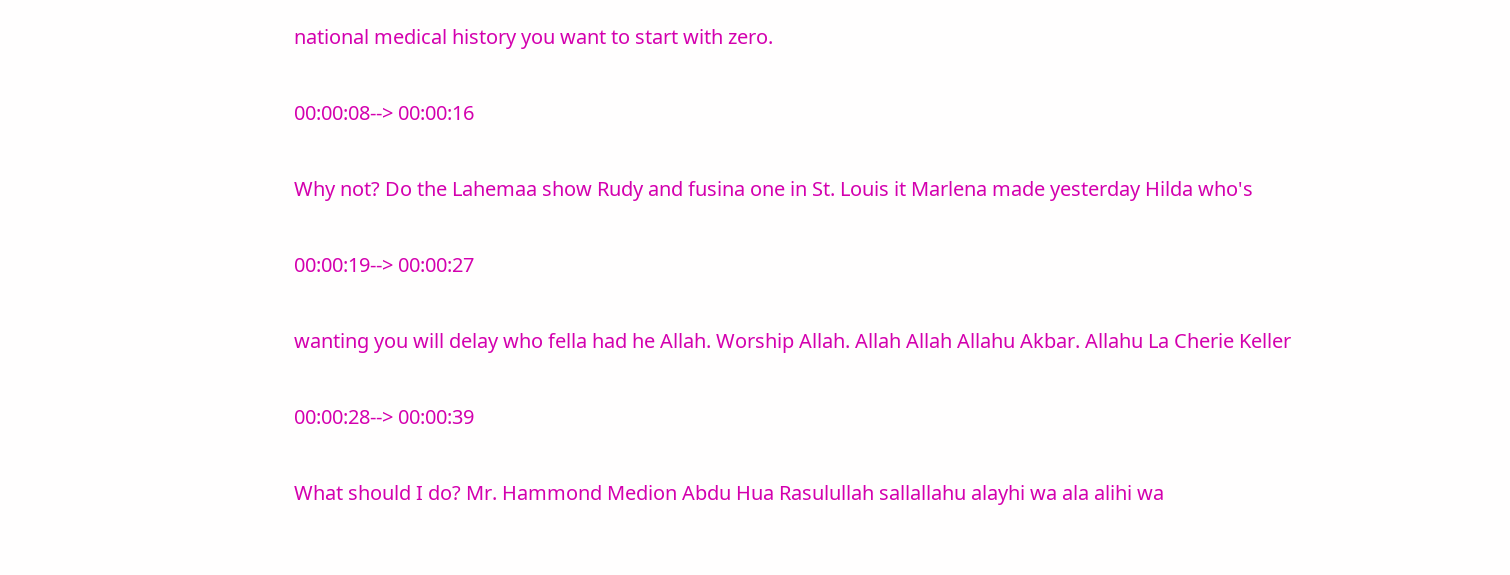national medical history you want to start with zero.

00:00:08--> 00:00:16

Why not? Do the Lahemaa show Rudy and fusina one in St. Louis it Marlena made yesterday Hilda who's

00:00:19--> 00:00:27

wanting you will delay who fella had he Allah. Worship Allah. Allah Allah Allahu Akbar. Allahu La Cherie Keller

00:00:28--> 00:00:39

What should I do? Mr. Hammond Medion Abdu Hua Rasulullah sallallahu alayhi wa ala alihi wa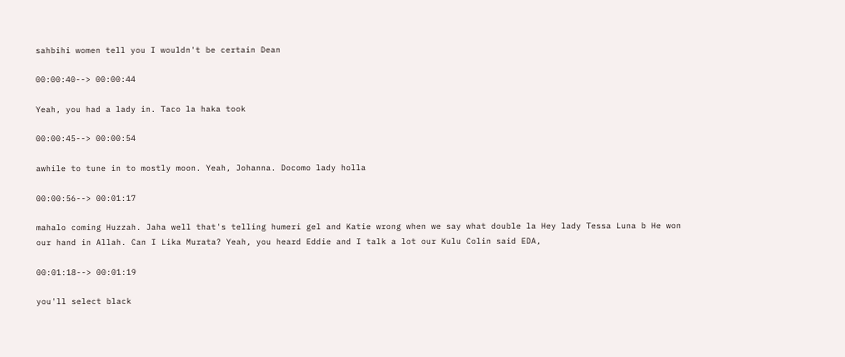sahbihi women tell you I wouldn't be certain Dean

00:00:40--> 00:00:44

Yeah, you had a lady in. Taco la haka took

00:00:45--> 00:00:54

awhile to tune in to mostly moon. Yeah, Johanna. Docomo lady holla

00:00:56--> 00:01:17

mahalo coming Huzzah. Jaha well that's telling humeri gel and Katie wrong when we say what double la Hey lady Tessa Luna b He won our hand in Allah. Can I Lika Murata? Yeah, you heard Eddie and I talk a lot our Kulu Colin said EDA,

00:01:18--> 00:01:19

you'll select black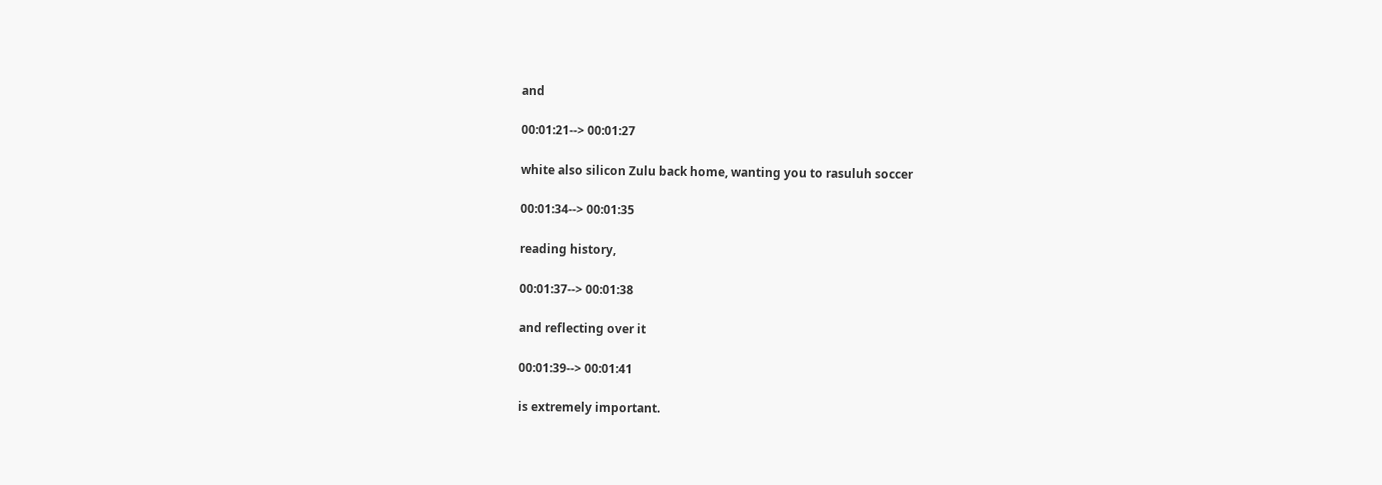and

00:01:21--> 00:01:27

white also silicon Zulu back home, wanting you to rasuluh soccer

00:01:34--> 00:01:35

reading history,

00:01:37--> 00:01:38

and reflecting over it

00:01:39--> 00:01:41

is extremely important.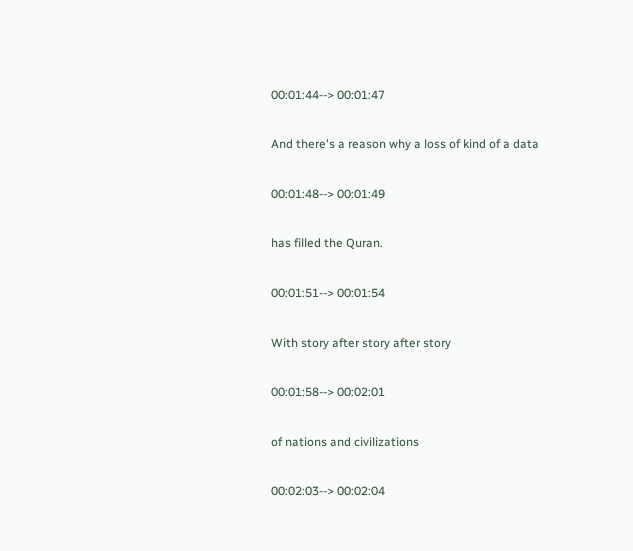00:01:44--> 00:01:47

And there's a reason why a loss of kind of a data

00:01:48--> 00:01:49

has filled the Quran.

00:01:51--> 00:01:54

With story after story after story

00:01:58--> 00:02:01

of nations and civilizations

00:02:03--> 00:02:04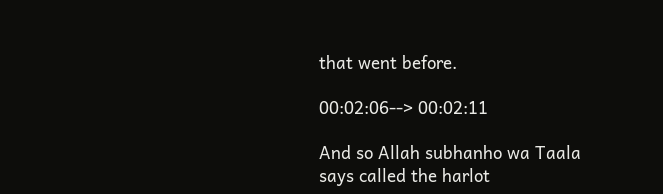that went before.

00:02:06--> 00:02:11

And so Allah subhanho wa Taala says called the harlot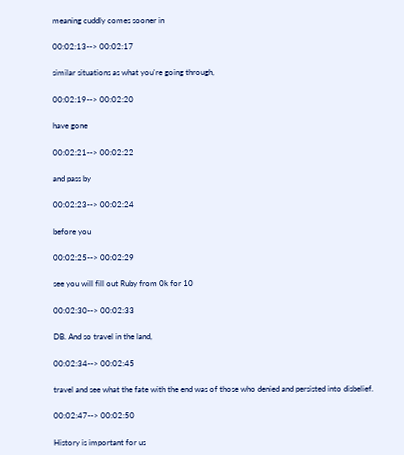meaning cuddly comes sooner in

00:02:13--> 00:02:17

similar situations as what you're going through,

00:02:19--> 00:02:20

have gone

00:02:21--> 00:02:22

and pass by

00:02:23--> 00:02:24

before you

00:02:25--> 00:02:29

see you will fill out Ruby from 0k for 10

00:02:30--> 00:02:33

DB. And so travel in the land,

00:02:34--> 00:02:45

travel and see what the fate with the end was of those who denied and persisted into disbelief.

00:02:47--> 00:02:50

History is important for us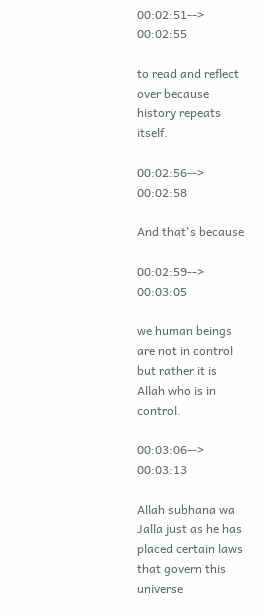00:02:51--> 00:02:55

to read and reflect over because history repeats itself.

00:02:56--> 00:02:58

And that's because

00:02:59--> 00:03:05

we human beings are not in control but rather it is Allah who is in control.

00:03:06--> 00:03:13

Allah subhana wa Jalla just as he has placed certain laws that govern this universe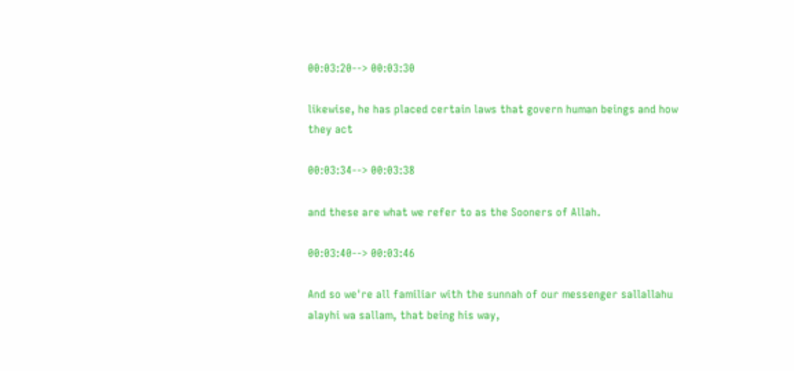00:03:20--> 00:03:30

likewise, he has placed certain laws that govern human beings and how they act

00:03:34--> 00:03:38

and these are what we refer to as the Sooners of Allah.

00:03:40--> 00:03:46

And so we're all familiar with the sunnah of our messenger sallallahu alayhi wa sallam, that being his way,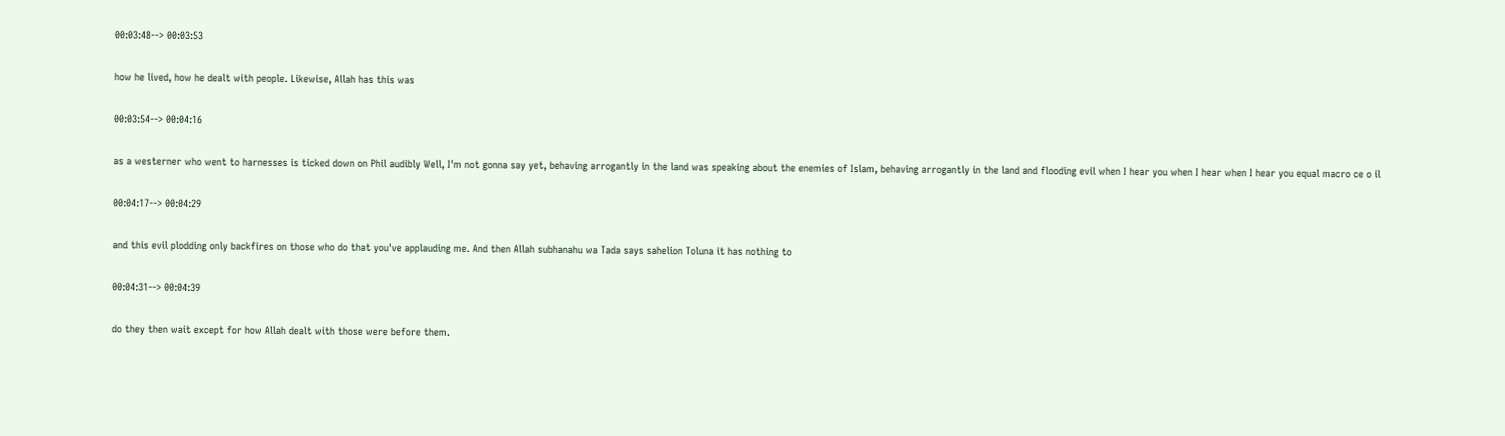00:03:48--> 00:03:53

how he lived, how he dealt with people. Likewise, Allah has this was

00:03:54--> 00:04:16

as a westerner who went to harnesses is ticked down on Phil audibly Well, I'm not gonna say yet, behaving arrogantly in the land was speaking about the enemies of Islam, behaving arrogantly in the land and flooding evil when I hear you when I hear when I hear you equal macro ce o il

00:04:17--> 00:04:29

and this evil plodding only backfires on those who do that you've applauding me. And then Allah subhanahu wa Tada says sahelion Toluna it has nothing to

00:04:31--> 00:04:39

do they then wait except for how Allah dealt with those were before them.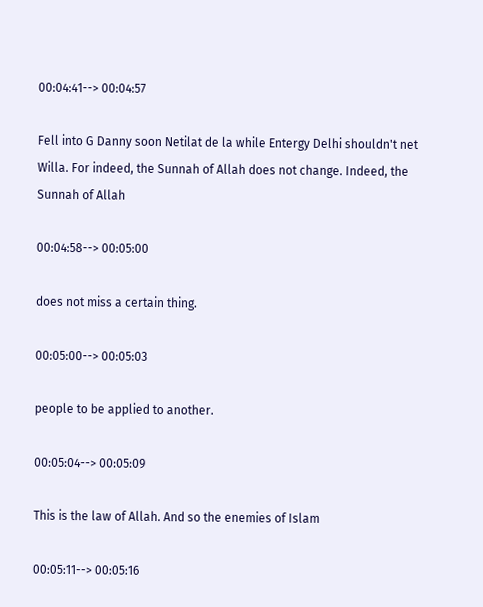00:04:41--> 00:04:57

Fell into G Danny soon Netilat de la while Entergy Delhi shouldn't net Willa. For indeed, the Sunnah of Allah does not change. Indeed, the Sunnah of Allah

00:04:58--> 00:05:00

does not miss a certain thing.

00:05:00--> 00:05:03

people to be applied to another.

00:05:04--> 00:05:09

This is the law of Allah. And so the enemies of Islam

00:05:11--> 00:05:16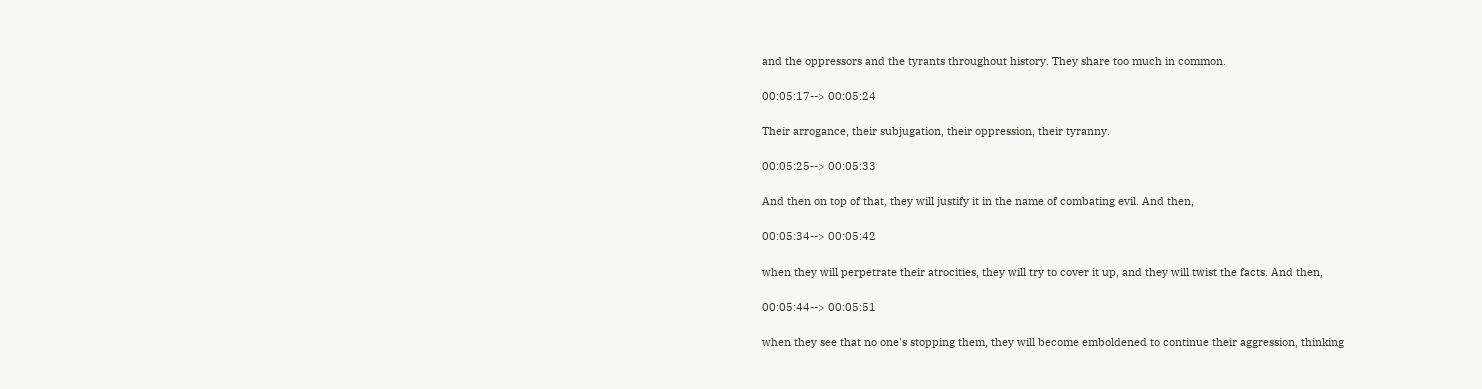and the oppressors and the tyrants throughout history. They share too much in common.

00:05:17--> 00:05:24

Their arrogance, their subjugation, their oppression, their tyranny.

00:05:25--> 00:05:33

And then on top of that, they will justify it in the name of combating evil. And then,

00:05:34--> 00:05:42

when they will perpetrate their atrocities, they will try to cover it up, and they will twist the facts. And then,

00:05:44--> 00:05:51

when they see that no one's stopping them, they will become emboldened to continue their aggression, thinking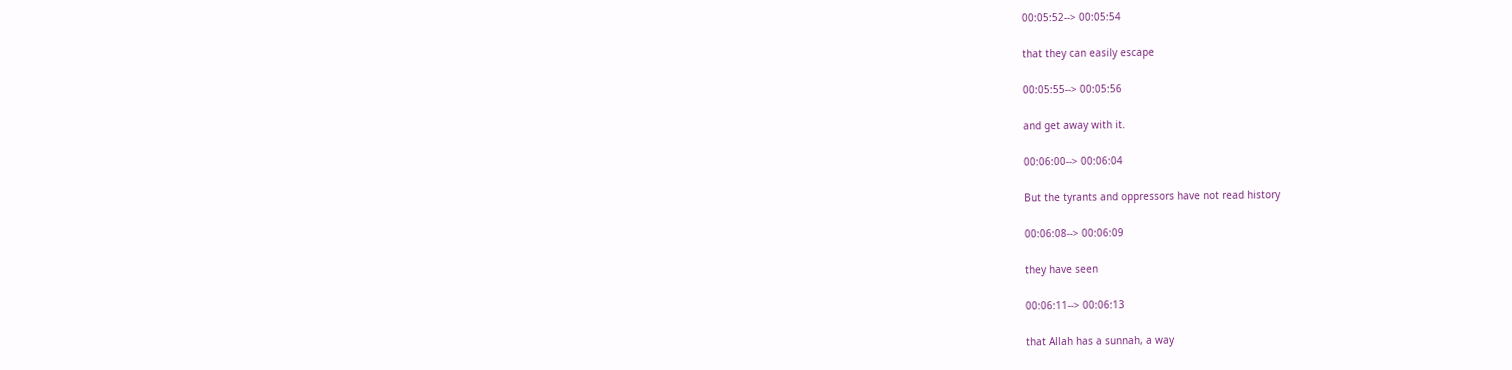00:05:52--> 00:05:54

that they can easily escape

00:05:55--> 00:05:56

and get away with it.

00:06:00--> 00:06:04

But the tyrants and oppressors have not read history

00:06:08--> 00:06:09

they have seen

00:06:11--> 00:06:13

that Allah has a sunnah, a way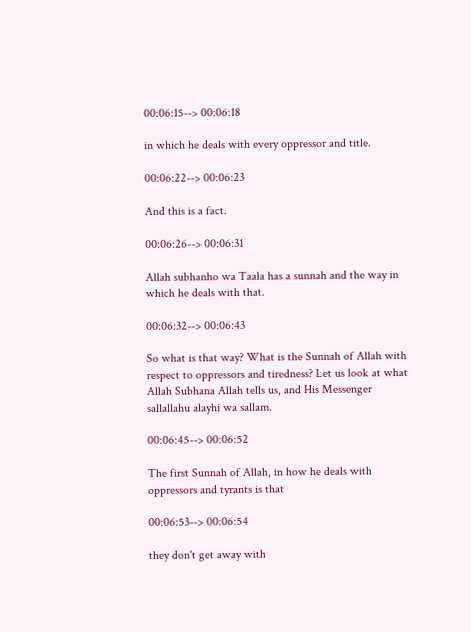00:06:15--> 00:06:18

in which he deals with every oppressor and title.

00:06:22--> 00:06:23

And this is a fact.

00:06:26--> 00:06:31

Allah subhanho wa Taala has a sunnah and the way in which he deals with that.

00:06:32--> 00:06:43

So what is that way? What is the Sunnah of Allah with respect to oppressors and tiredness? Let us look at what Allah Subhana Allah tells us, and His Messenger sallallahu alayhi wa sallam.

00:06:45--> 00:06:52

The first Sunnah of Allah, in how he deals with oppressors and tyrants is that

00:06:53--> 00:06:54

they don't get away with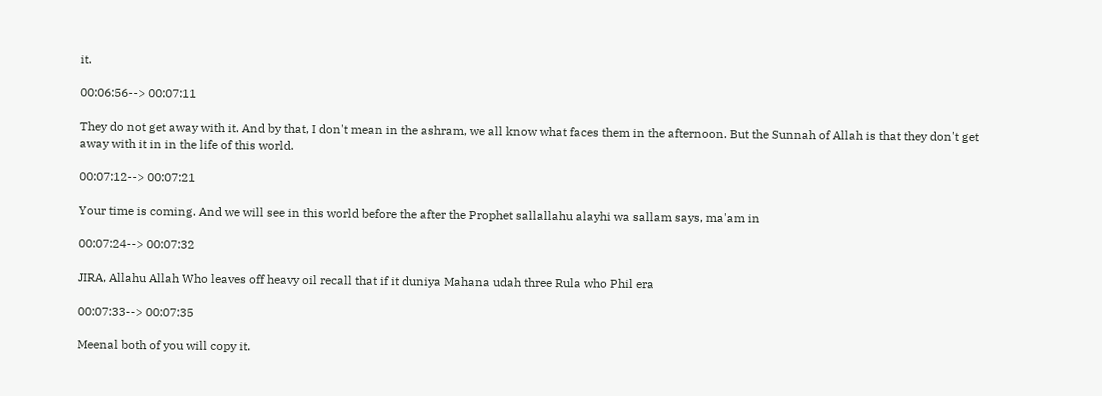it.

00:06:56--> 00:07:11

They do not get away with it. And by that, I don't mean in the ashram, we all know what faces them in the afternoon. But the Sunnah of Allah is that they don't get away with it in in the life of this world.

00:07:12--> 00:07:21

Your time is coming. And we will see in this world before the after the Prophet sallallahu alayhi wa sallam says, ma'am in

00:07:24--> 00:07:32

JIRA, Allahu Allah Who leaves off heavy oil recall that if it duniya Mahana udah three Rula who Phil era

00:07:33--> 00:07:35

Meenal both of you will copy it.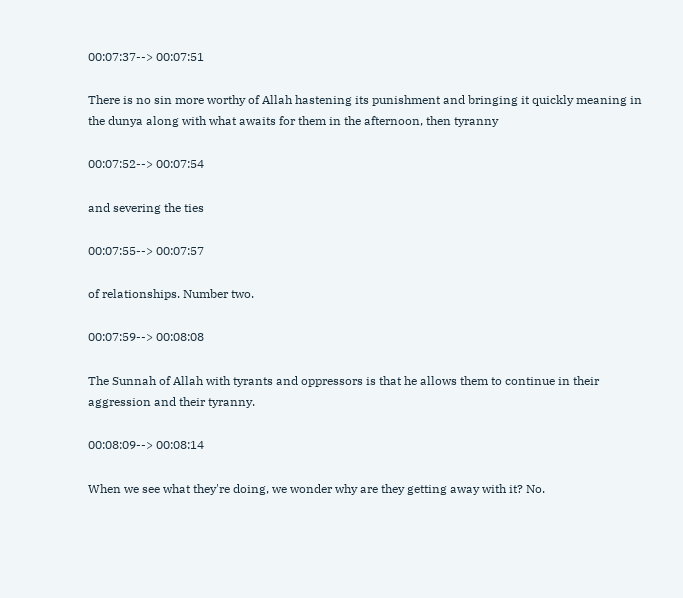00:07:37--> 00:07:51

There is no sin more worthy of Allah hastening its punishment and bringing it quickly meaning in the dunya along with what awaits for them in the afternoon, then tyranny

00:07:52--> 00:07:54

and severing the ties

00:07:55--> 00:07:57

of relationships. Number two.

00:07:59--> 00:08:08

The Sunnah of Allah with tyrants and oppressors is that he allows them to continue in their aggression and their tyranny.

00:08:09--> 00:08:14

When we see what they're doing, we wonder why are they getting away with it? No.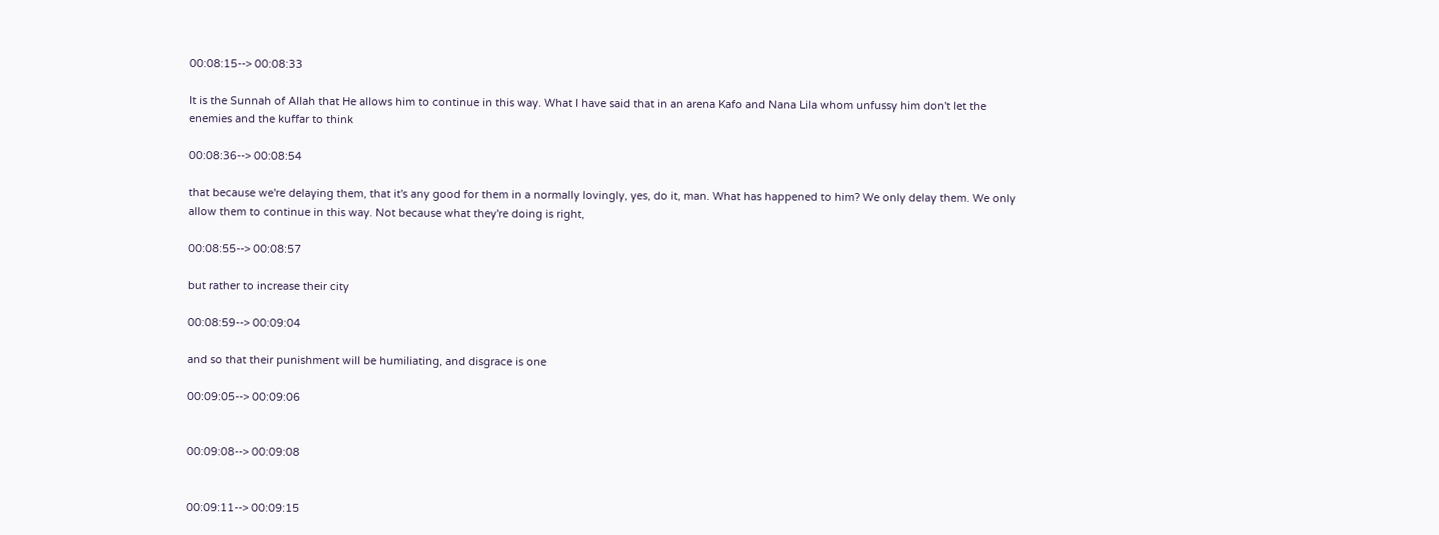00:08:15--> 00:08:33

It is the Sunnah of Allah that He allows him to continue in this way. What I have said that in an arena Kafo and Nana Lila whom unfussy him don't let the enemies and the kuffar to think

00:08:36--> 00:08:54

that because we're delaying them, that it's any good for them in a normally lovingly, yes, do it, man. What has happened to him? We only delay them. We only allow them to continue in this way. Not because what they're doing is right,

00:08:55--> 00:08:57

but rather to increase their city

00:08:59--> 00:09:04

and so that their punishment will be humiliating, and disgrace is one

00:09:05--> 00:09:06


00:09:08--> 00:09:08


00:09:11--> 00:09:15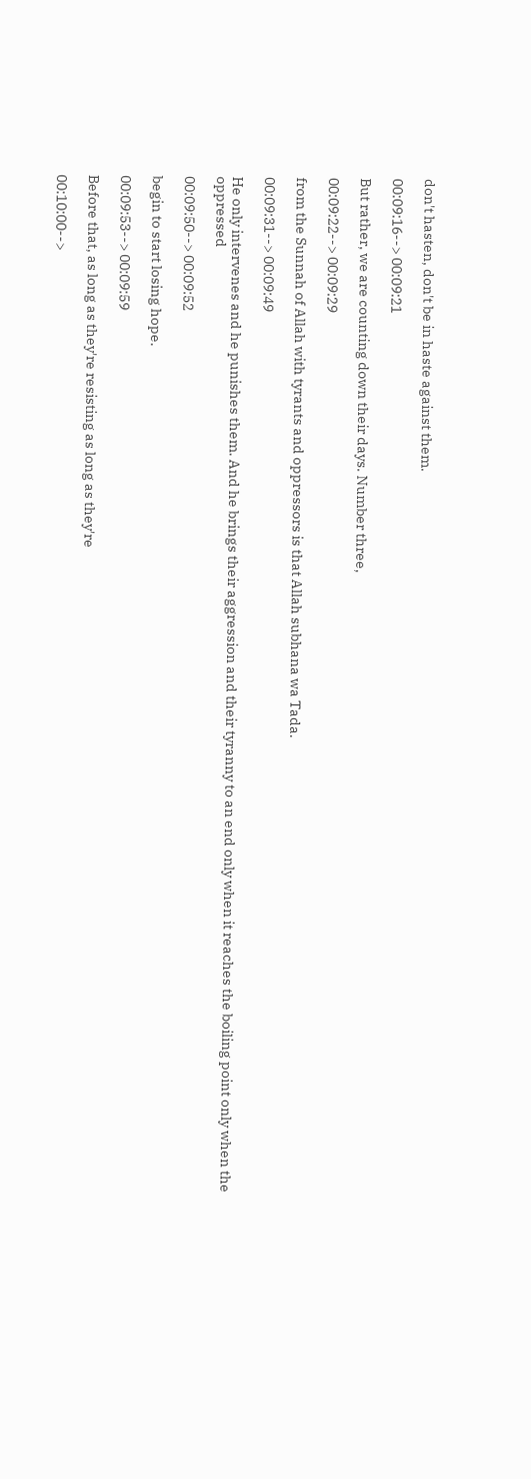don't hasten, don't be in haste against them.

00:09:16--> 00:09:21

But rather, we are counting down their days. Number three,

00:09:22--> 00:09:29

from the Sunnah of Allah with tyrants and oppressors is that Allah subhana wa Tada.

00:09:31--> 00:09:49

He only intervenes and he punishes them. And he brings their aggression and their tyranny to an end only when it reaches the boiling point only when the oppressed

00:09:50--> 00:09:52

begin to start losing hope.

00:09:53--> 00:09:59

Before that, as long as they're resisting as long as they're

00:10:00-->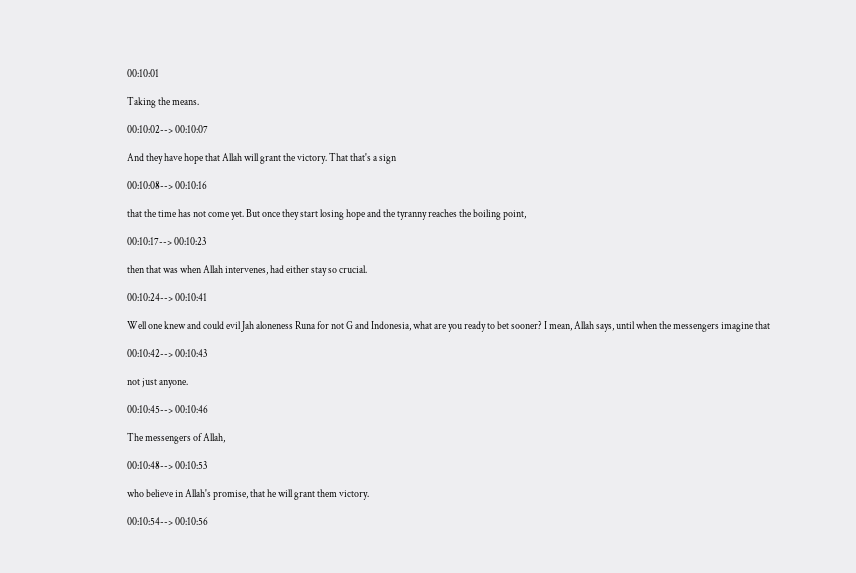00:10:01

Taking the means.

00:10:02--> 00:10:07

And they have hope that Allah will grant the victory. That that's a sign

00:10:08--> 00:10:16

that the time has not come yet. But once they start losing hope and the tyranny reaches the boiling point,

00:10:17--> 00:10:23

then that was when Allah intervenes, had either stay so crucial.

00:10:24--> 00:10:41

Well one knew and could evil Jah aloneness Runa for not G and Indonesia, what are you ready to bet sooner? I mean, Allah says, until when the messengers imagine that

00:10:42--> 00:10:43

not just anyone.

00:10:45--> 00:10:46

The messengers of Allah,

00:10:48--> 00:10:53

who believe in Allah's promise, that he will grant them victory.

00:10:54--> 00:10:56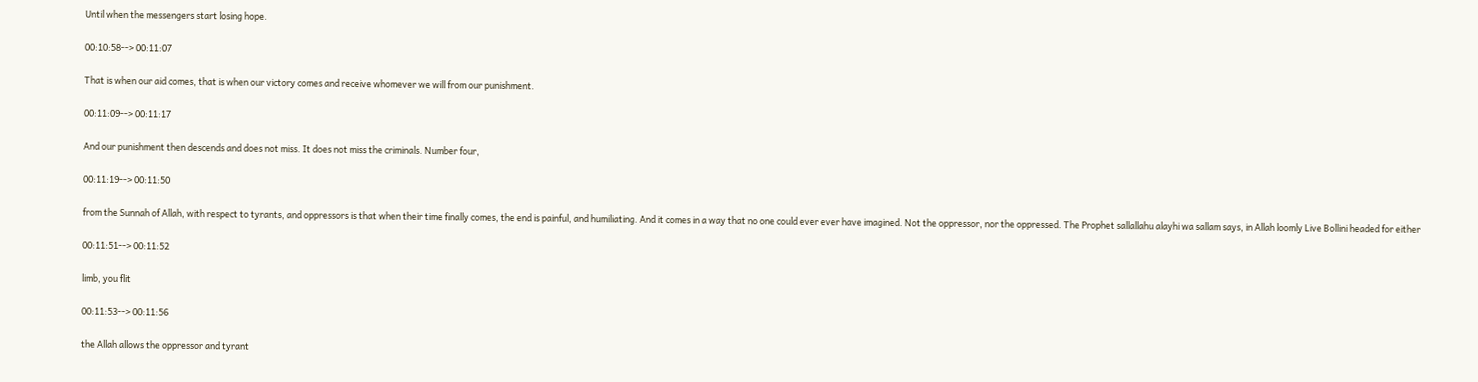Until when the messengers start losing hope.

00:10:58--> 00:11:07

That is when our aid comes, that is when our victory comes and receive whomever we will from our punishment.

00:11:09--> 00:11:17

And our punishment then descends and does not miss. It does not miss the criminals. Number four,

00:11:19--> 00:11:50

from the Sunnah of Allah, with respect to tyrants, and oppressors is that when their time finally comes, the end is painful, and humiliating. And it comes in a way that no one could ever ever have imagined. Not the oppressor, nor the oppressed. The Prophet sallallahu alayhi wa sallam says, in Allah loomly Live Bollini headed for either

00:11:51--> 00:11:52

limb, you flit

00:11:53--> 00:11:56

the Allah allows the oppressor and tyrant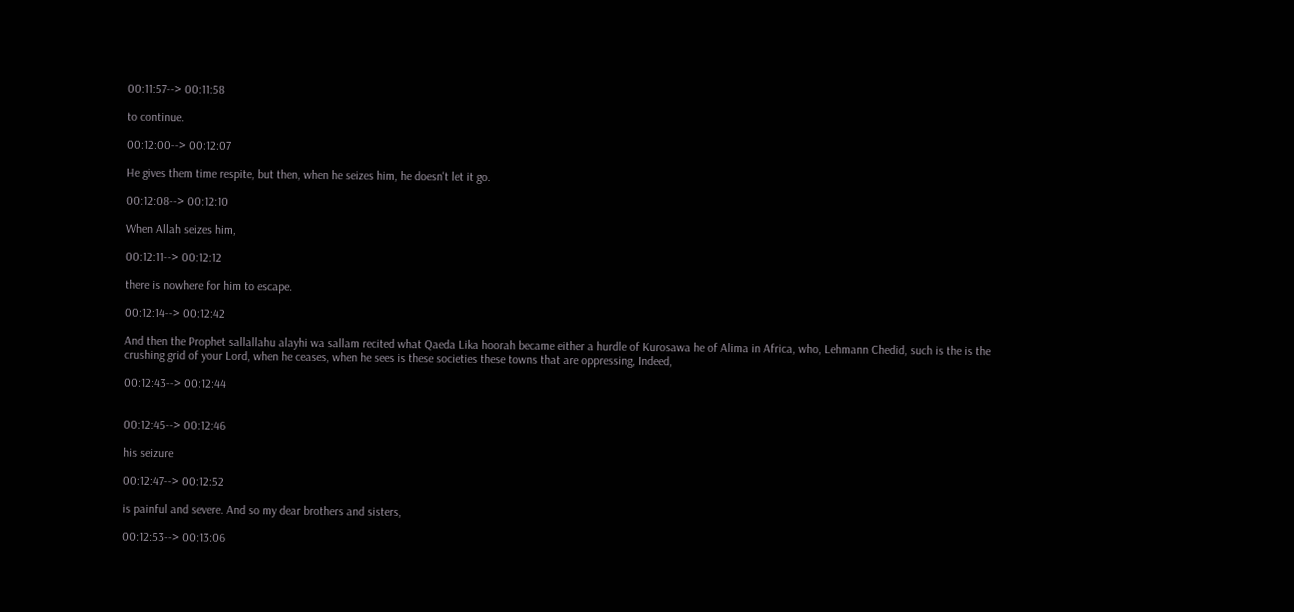00:11:57--> 00:11:58

to continue.

00:12:00--> 00:12:07

He gives them time respite, but then, when he seizes him, he doesn't let it go.

00:12:08--> 00:12:10

When Allah seizes him,

00:12:11--> 00:12:12

there is nowhere for him to escape.

00:12:14--> 00:12:42

And then the Prophet sallallahu alayhi wa sallam recited what Qaeda Lika hoorah became either a hurdle of Kurosawa he of Alima in Africa, who, Lehmann Chedid, such is the is the crushing grid of your Lord, when he ceases, when he sees is these societies these towns that are oppressing, Indeed,

00:12:43--> 00:12:44


00:12:45--> 00:12:46

his seizure

00:12:47--> 00:12:52

is painful and severe. And so my dear brothers and sisters,

00:12:53--> 00:13:06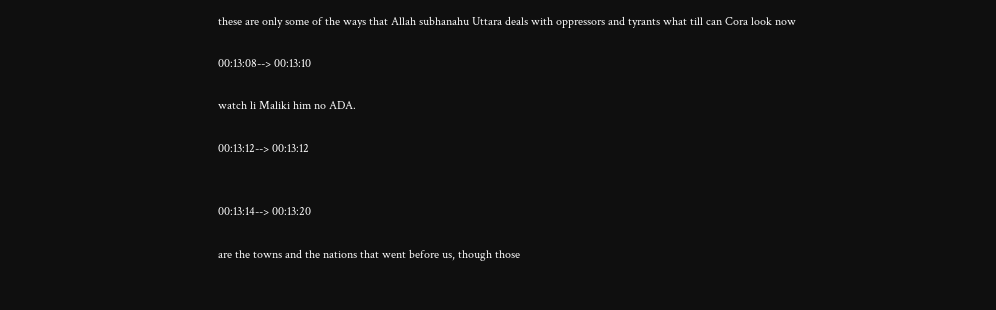these are only some of the ways that Allah subhanahu Uttara deals with oppressors and tyrants what till can Cora look now

00:13:08--> 00:13:10

watch li Maliki him no ADA.

00:13:12--> 00:13:12


00:13:14--> 00:13:20

are the towns and the nations that went before us, though those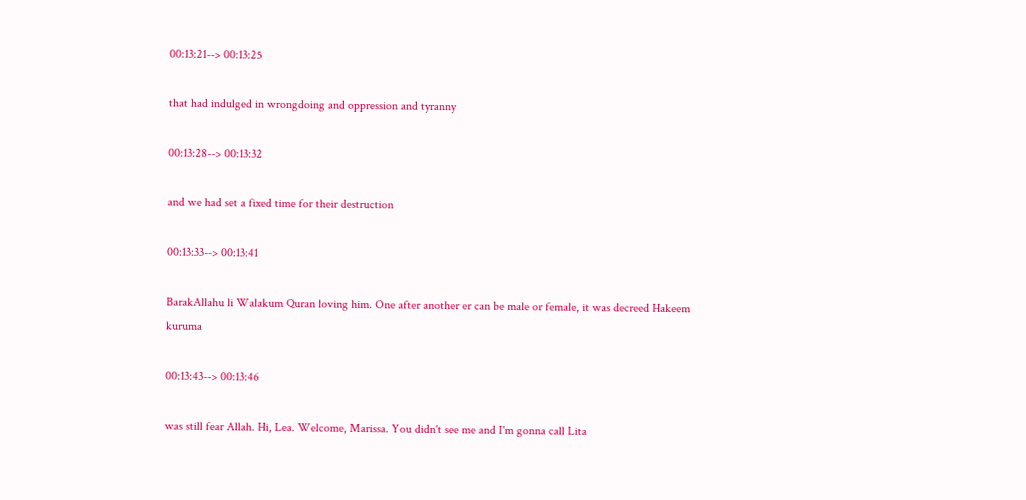00:13:21--> 00:13:25

that had indulged in wrongdoing and oppression and tyranny

00:13:28--> 00:13:32

and we had set a fixed time for their destruction

00:13:33--> 00:13:41

BarakAllahu li Walakum Quran loving him. One after another er can be male or female, it was decreed Hakeem kuruma

00:13:43--> 00:13:46

was still fear Allah. Hi, Lea. Welcome, Marissa. You didn't see me and I'm gonna call Lita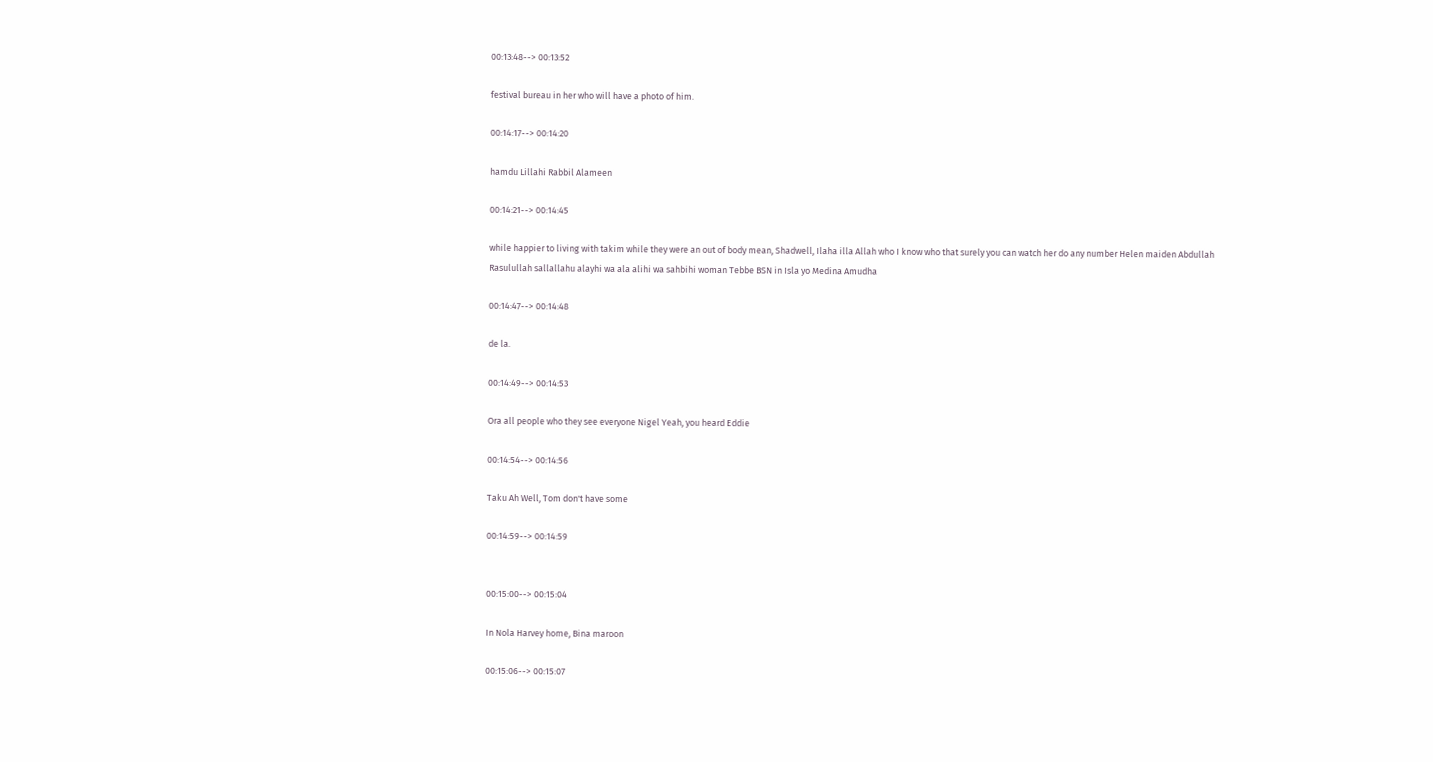00:13:48--> 00:13:52

festival bureau in her who will have a photo of him.

00:14:17--> 00:14:20

hamdu Lillahi Rabbil Alameen

00:14:21--> 00:14:45

while happier to living with takim while they were an out of body mean, Shadwell, Ilaha illa Allah who I know who that surely you can watch her do any number Helen maiden Abdullah Rasulullah sallallahu alayhi wa ala alihi wa sahbihi woman Tebbe BSN in Isla yo Medina Amudha

00:14:47--> 00:14:48

de la.

00:14:49--> 00:14:53

Ora all people who they see everyone Nigel Yeah, you heard Eddie

00:14:54--> 00:14:56

Taku Ah Well, Tom don't have some

00:14:59--> 00:14:59


00:15:00--> 00:15:04

In Nola Harvey home, Bina maroon

00:15:06--> 00:15:07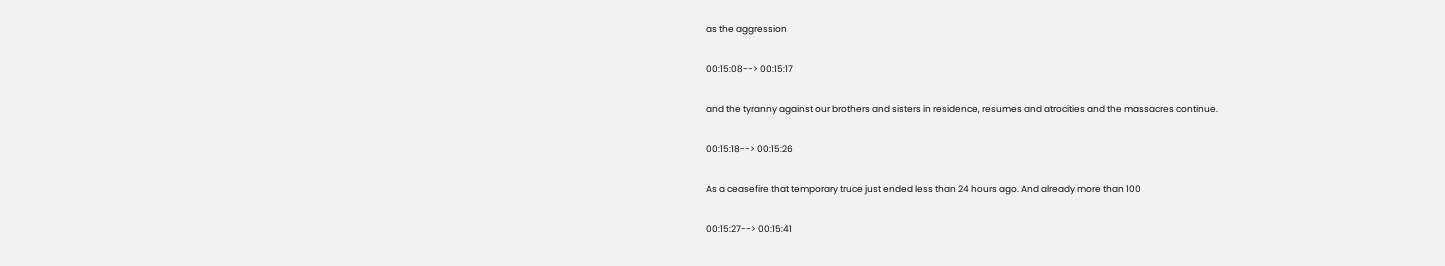as the aggression

00:15:08--> 00:15:17

and the tyranny against our brothers and sisters in residence, resumes and atrocities and the massacres continue.

00:15:18--> 00:15:26

As a ceasefire that temporary truce just ended less than 24 hours ago. And already more than 100

00:15:27--> 00:15:41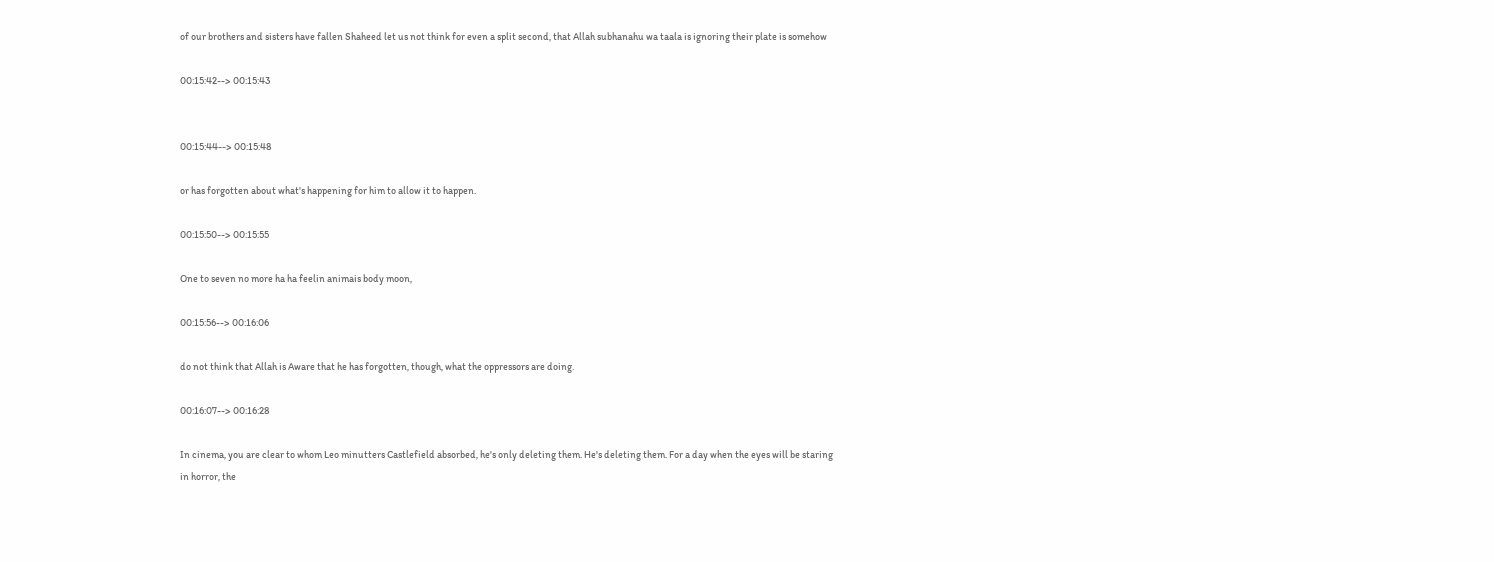of our brothers and sisters have fallen Shaheed let us not think for even a split second, that Allah subhanahu wa taala is ignoring their plate is somehow

00:15:42--> 00:15:43


00:15:44--> 00:15:48

or has forgotten about what's happening for him to allow it to happen.

00:15:50--> 00:15:55

One to seven no more ha ha feelin animais body moon,

00:15:56--> 00:16:06

do not think that Allah is Aware that he has forgotten, though, what the oppressors are doing.

00:16:07--> 00:16:28

In cinema, you are clear to whom Leo minutters Castlefield absorbed, he's only deleting them. He's deleting them. For a day when the eyes will be staring in horror, the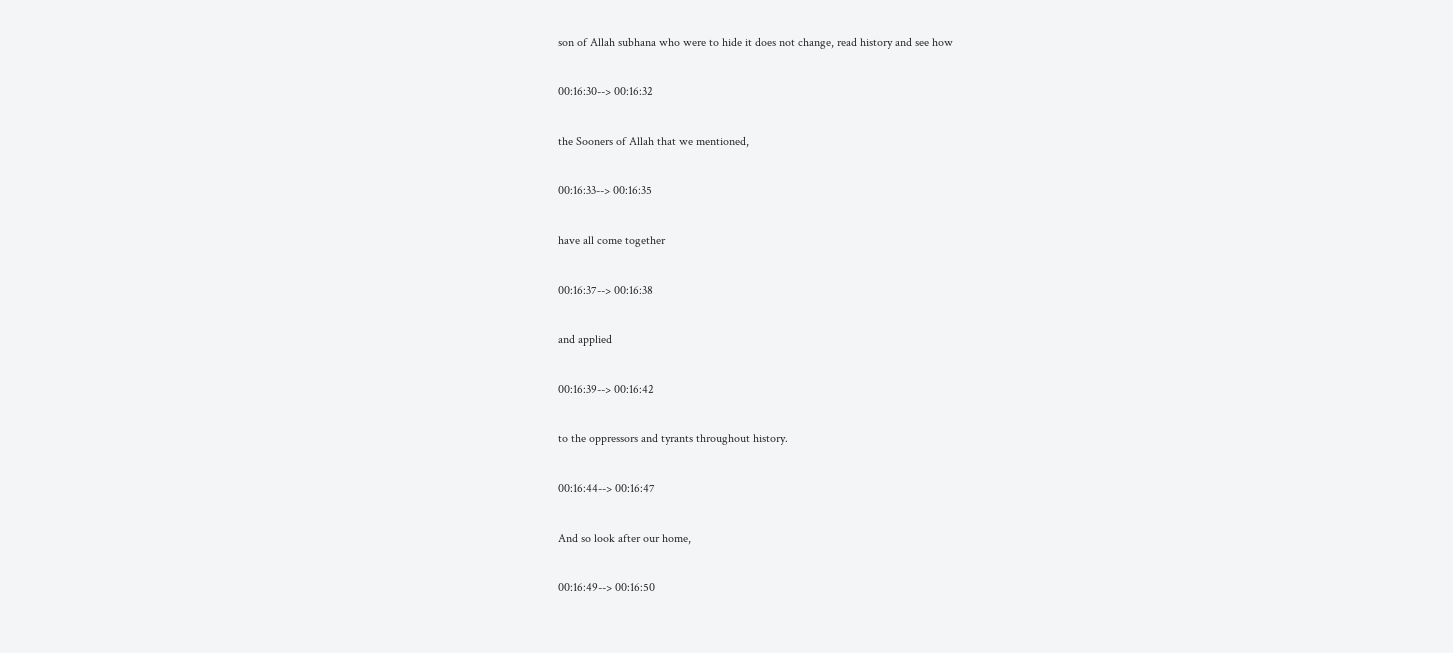son of Allah subhana who were to hide it does not change, read history and see how

00:16:30--> 00:16:32

the Sooners of Allah that we mentioned,

00:16:33--> 00:16:35

have all come together

00:16:37--> 00:16:38

and applied

00:16:39--> 00:16:42

to the oppressors and tyrants throughout history.

00:16:44--> 00:16:47

And so look after our home,

00:16:49--> 00:16:50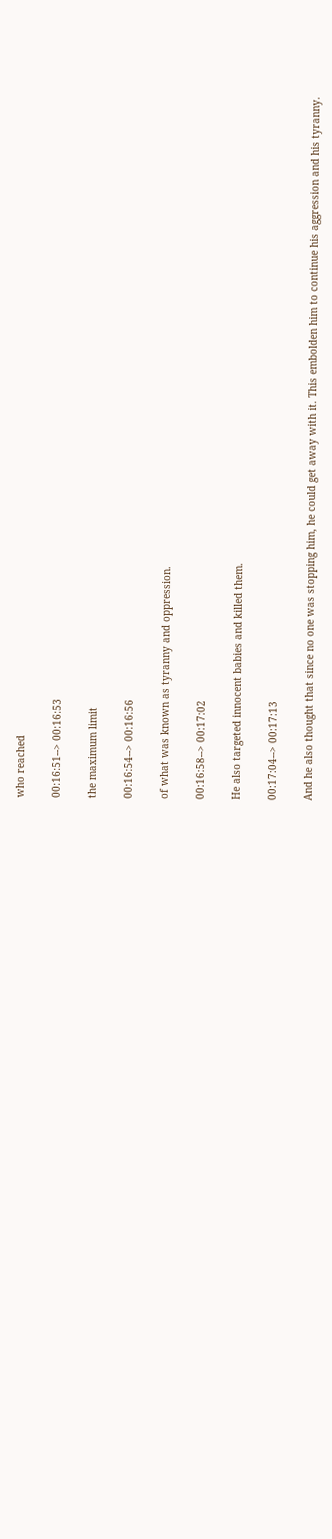who reached

00:16:51--> 00:16:53

the maximum limit

00:16:54--> 00:16:56

of what was known as tyranny and oppression.

00:16:58--> 00:17:02

He also targeted innocent babies and killed them.

00:17:04--> 00:17:13

And he also thought that since no one was stopping him, he could get away with it. This embolden him to continue his aggression and his tyranny.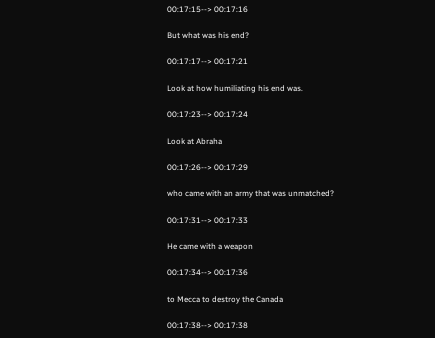00:17:15--> 00:17:16

But what was his end?

00:17:17--> 00:17:21

Look at how humiliating his end was.

00:17:23--> 00:17:24

Look at Abraha

00:17:26--> 00:17:29

who came with an army that was unmatched?

00:17:31--> 00:17:33

He came with a weapon

00:17:34--> 00:17:36

to Mecca to destroy the Canada

00:17:38--> 00:17:38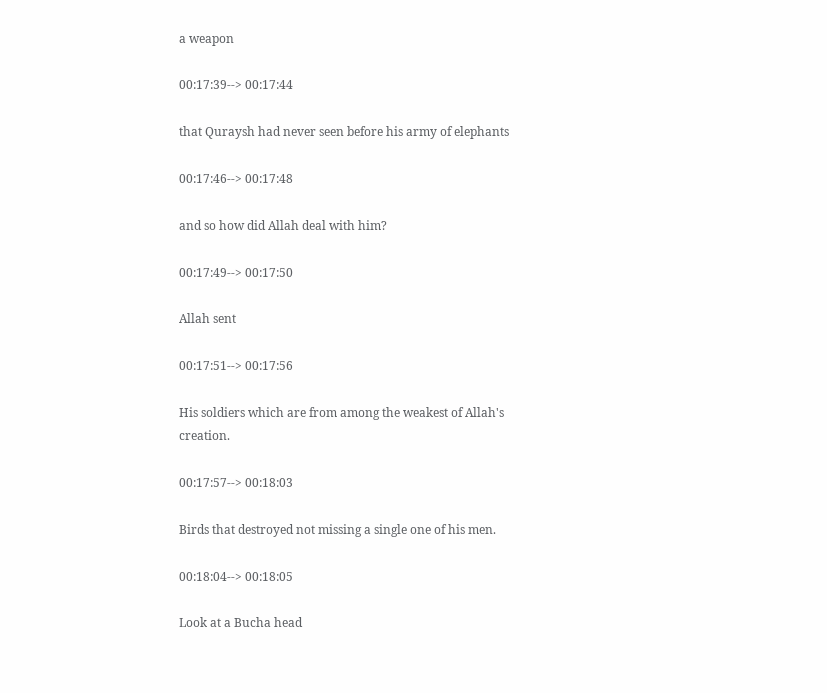a weapon

00:17:39--> 00:17:44

that Quraysh had never seen before his army of elephants

00:17:46--> 00:17:48

and so how did Allah deal with him?

00:17:49--> 00:17:50

Allah sent

00:17:51--> 00:17:56

His soldiers which are from among the weakest of Allah's creation.

00:17:57--> 00:18:03

Birds that destroyed not missing a single one of his men.

00:18:04--> 00:18:05

Look at a Bucha head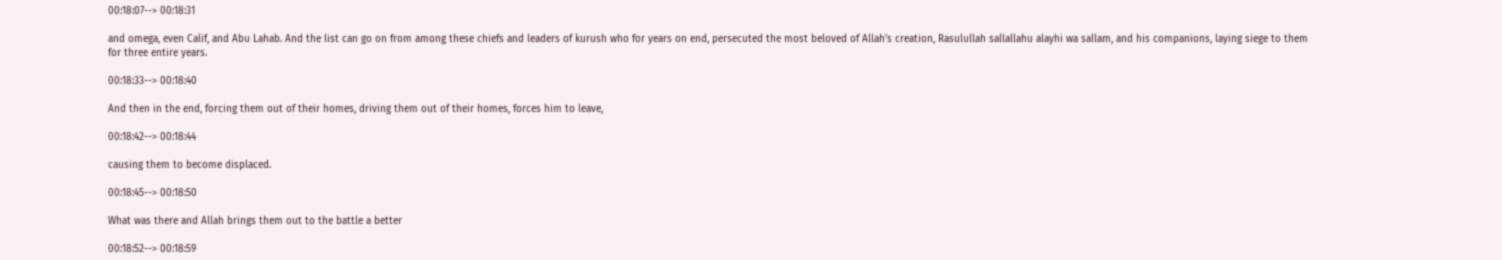00:18:07--> 00:18:31

and omega, even Calif, and Abu Lahab. And the list can go on from among these chiefs and leaders of kurush who for years on end, persecuted the most beloved of Allah's creation, Rasulullah sallallahu alayhi wa sallam, and his companions, laying siege to them for three entire years.

00:18:33--> 00:18:40

And then in the end, forcing them out of their homes, driving them out of their homes, forces him to leave,

00:18:42--> 00:18:44

causing them to become displaced.

00:18:45--> 00:18:50

What was there and Allah brings them out to the battle a better

00:18:52--> 00:18:59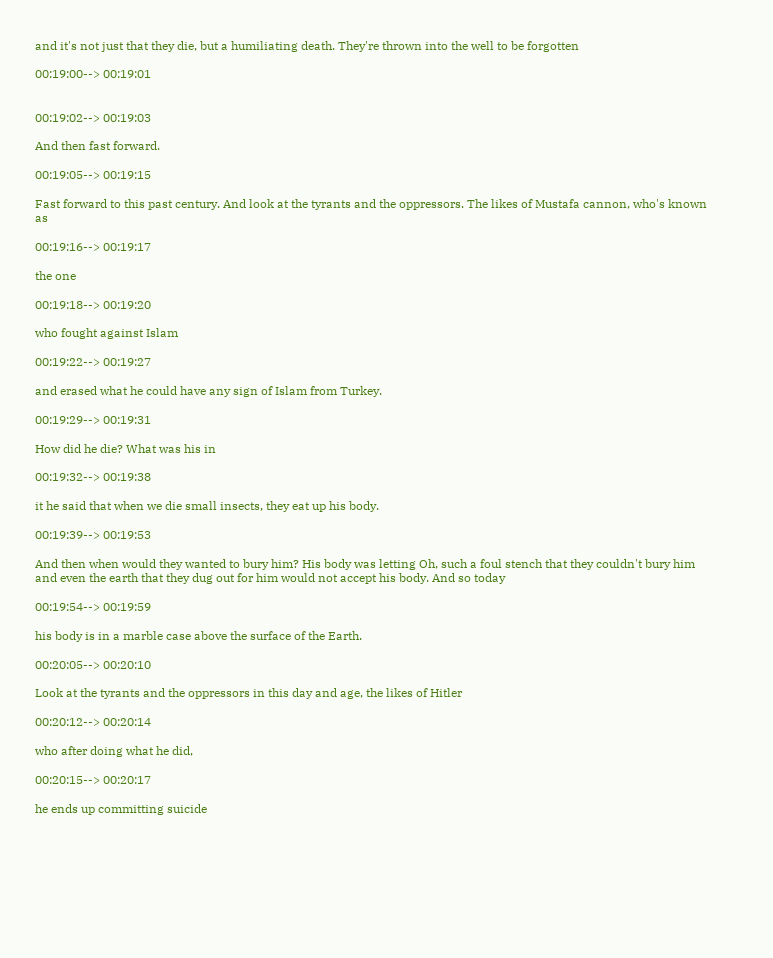and it's not just that they die, but a humiliating death. They're thrown into the well to be forgotten

00:19:00--> 00:19:01


00:19:02--> 00:19:03

And then fast forward.

00:19:05--> 00:19:15

Fast forward to this past century. And look at the tyrants and the oppressors. The likes of Mustafa cannon, who's known as

00:19:16--> 00:19:17

the one

00:19:18--> 00:19:20

who fought against Islam

00:19:22--> 00:19:27

and erased what he could have any sign of Islam from Turkey.

00:19:29--> 00:19:31

How did he die? What was his in

00:19:32--> 00:19:38

it he said that when we die small insects, they eat up his body.

00:19:39--> 00:19:53

And then when would they wanted to bury him? His body was letting Oh, such a foul stench that they couldn't bury him and even the earth that they dug out for him would not accept his body. And so today

00:19:54--> 00:19:59

his body is in a marble case above the surface of the Earth.

00:20:05--> 00:20:10

Look at the tyrants and the oppressors in this day and age, the likes of Hitler

00:20:12--> 00:20:14

who after doing what he did,

00:20:15--> 00:20:17

he ends up committing suicide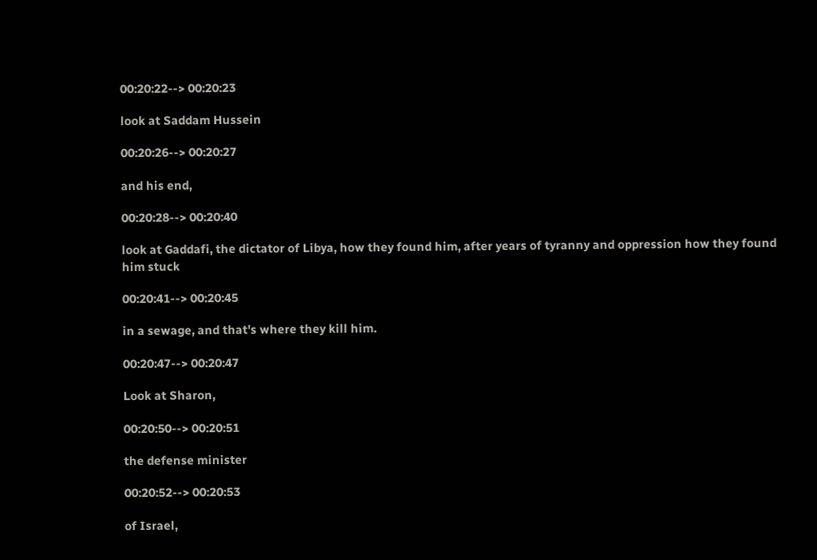00:20:22--> 00:20:23

look at Saddam Hussein

00:20:26--> 00:20:27

and his end,

00:20:28--> 00:20:40

look at Gaddafi, the dictator of Libya, how they found him, after years of tyranny and oppression how they found him stuck

00:20:41--> 00:20:45

in a sewage, and that's where they kill him.

00:20:47--> 00:20:47

Look at Sharon,

00:20:50--> 00:20:51

the defense minister

00:20:52--> 00:20:53

of Israel,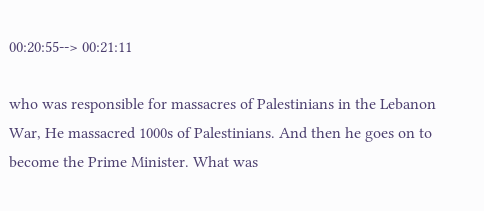00:20:55--> 00:21:11

who was responsible for massacres of Palestinians in the Lebanon War, He massacred 1000s of Palestinians. And then he goes on to become the Prime Minister. What was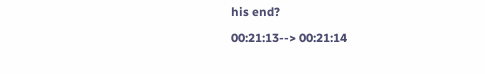his end?

00:21:13--> 00:21:14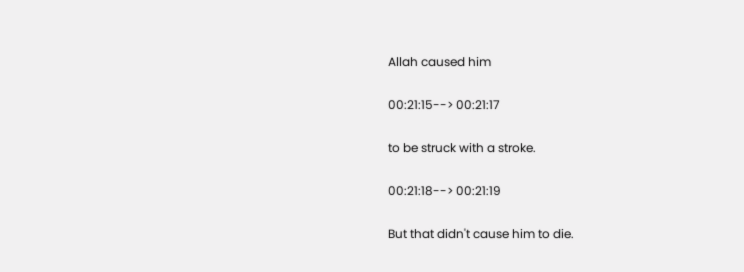Allah caused him

00:21:15--> 00:21:17

to be struck with a stroke.

00:21:18--> 00:21:19

But that didn't cause him to die.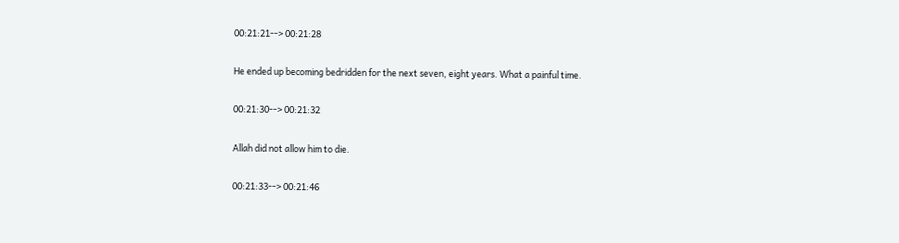00:21:21--> 00:21:28

He ended up becoming bedridden for the next seven, eight years. What a painful time.

00:21:30--> 00:21:32

Allah did not allow him to die.

00:21:33--> 00:21:46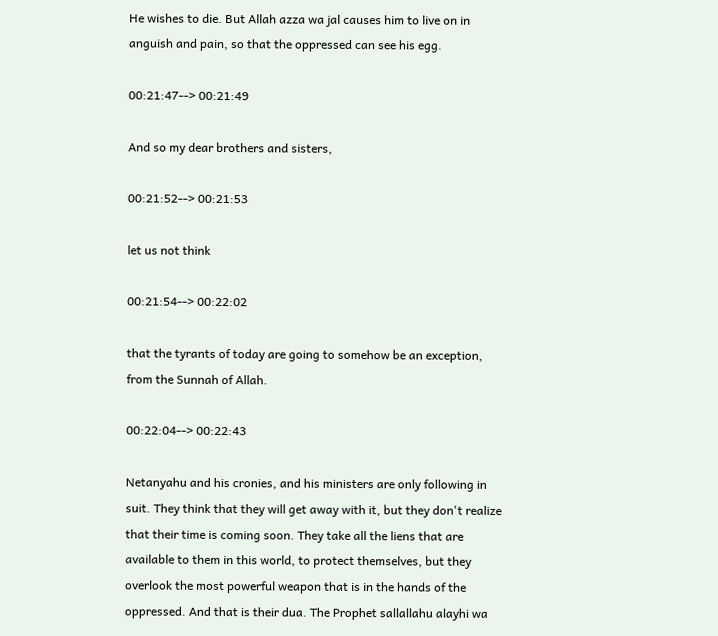He wishes to die. But Allah azza wa jal causes him to live on in anguish and pain, so that the oppressed can see his egg.

00:21:47--> 00:21:49

And so my dear brothers and sisters,

00:21:52--> 00:21:53

let us not think

00:21:54--> 00:22:02

that the tyrants of today are going to somehow be an exception, from the Sunnah of Allah.

00:22:04--> 00:22:43

Netanyahu and his cronies, and his ministers are only following in suit. They think that they will get away with it, but they don't realize that their time is coming soon. They take all the liens that are available to them in this world, to protect themselves, but they overlook the most powerful weapon that is in the hands of the oppressed. And that is their dua. The Prophet sallallahu alayhi wa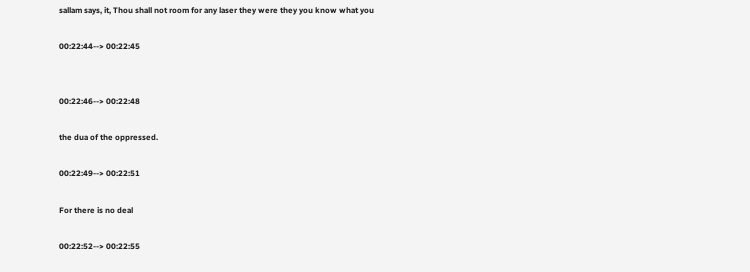sallam says, it, Thou shall not room for any laser they were they you know what you

00:22:44--> 00:22:45


00:22:46--> 00:22:48

the dua of the oppressed.

00:22:49--> 00:22:51

For there is no deal

00:22:52--> 00:22:55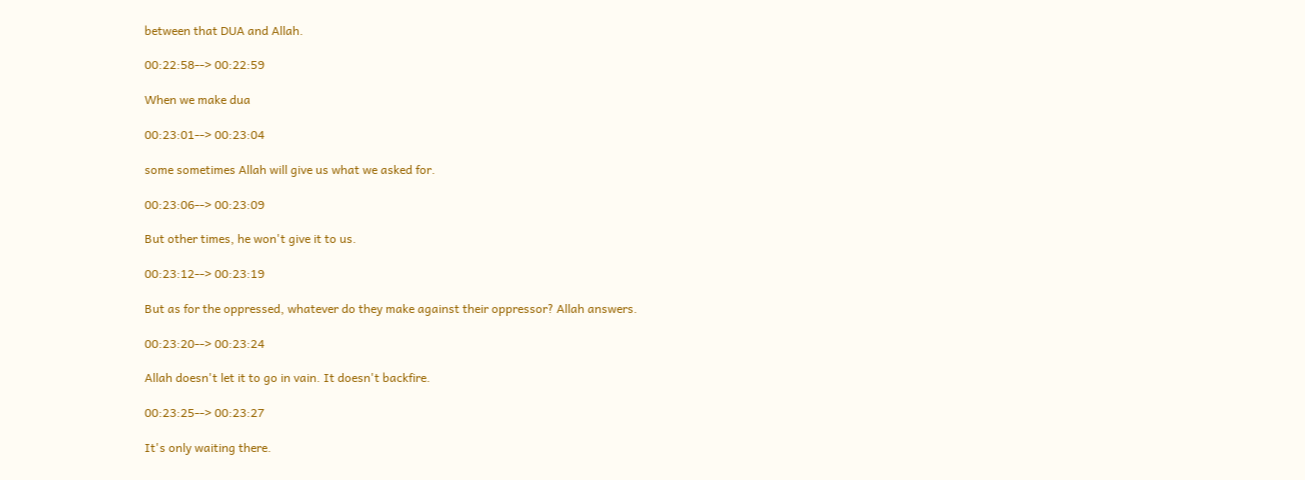between that DUA and Allah.

00:22:58--> 00:22:59

When we make dua

00:23:01--> 00:23:04

some sometimes Allah will give us what we asked for.

00:23:06--> 00:23:09

But other times, he won't give it to us.

00:23:12--> 00:23:19

But as for the oppressed, whatever do they make against their oppressor? Allah answers.

00:23:20--> 00:23:24

Allah doesn't let it to go in vain. It doesn't backfire.

00:23:25--> 00:23:27

It's only waiting there.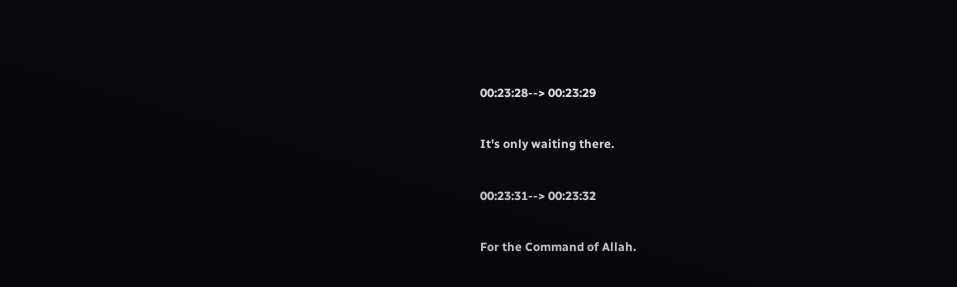00:23:28--> 00:23:29

It's only waiting there.

00:23:31--> 00:23:32

For the Command of Allah.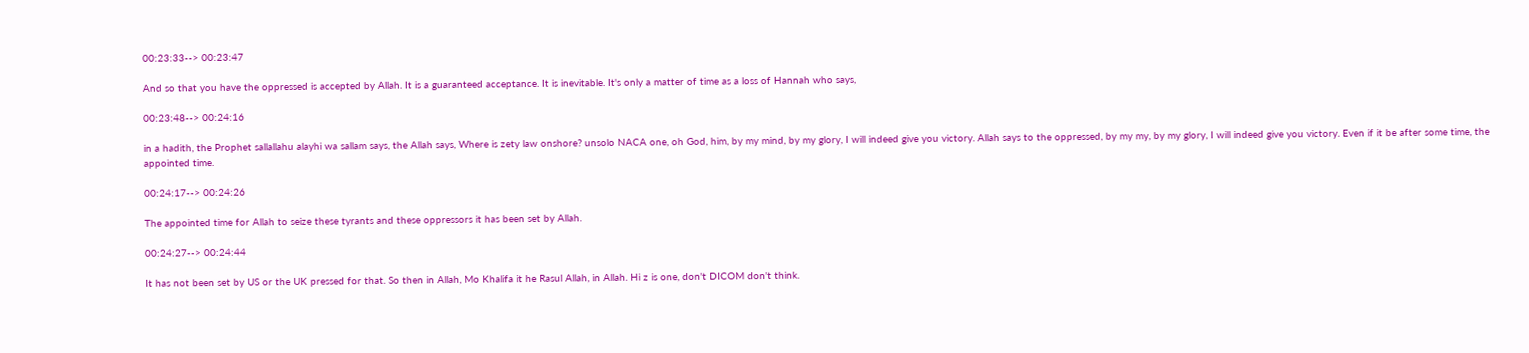00:23:33--> 00:23:47

And so that you have the oppressed is accepted by Allah. It is a guaranteed acceptance. It is inevitable. It's only a matter of time as a loss of Hannah who says,

00:23:48--> 00:24:16

in a hadith, the Prophet sallallahu alayhi wa sallam says, the Allah says, Where is zety law onshore? unsolo NACA one, oh God, him, by my mind, by my glory, I will indeed give you victory. Allah says to the oppressed, by my my, by my glory, I will indeed give you victory. Even if it be after some time, the appointed time.

00:24:17--> 00:24:26

The appointed time for Allah to seize these tyrants and these oppressors it has been set by Allah.

00:24:27--> 00:24:44

It has not been set by US or the UK pressed for that. So then in Allah, Mo Khalifa it he Rasul Allah, in Allah. Hi z is one, don't DICOM don't think.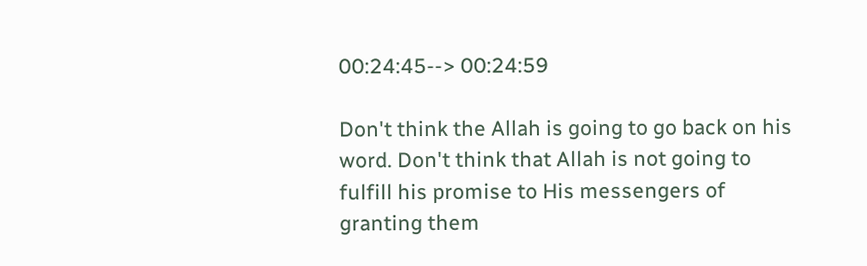00:24:45--> 00:24:59

Don't think the Allah is going to go back on his word. Don't think that Allah is not going to fulfill his promise to His messengers of granting them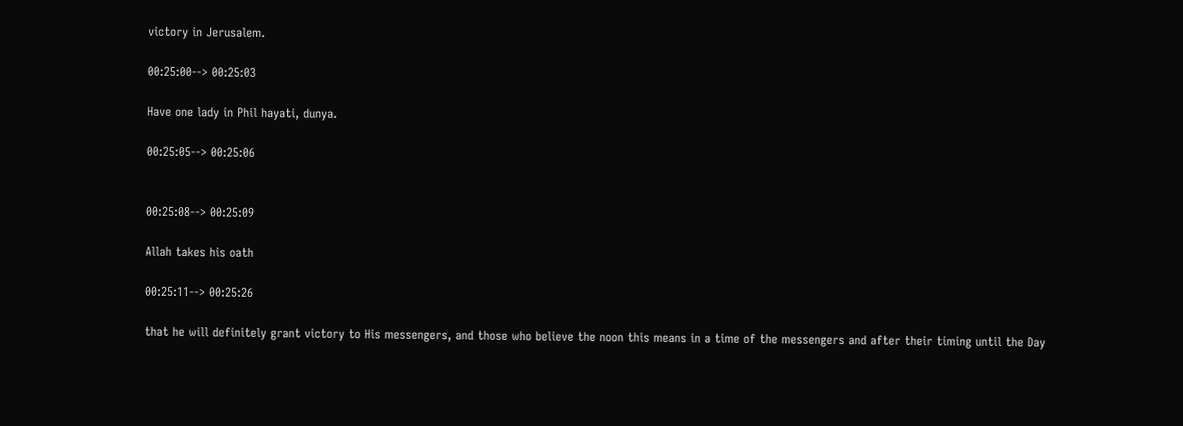victory in Jerusalem.

00:25:00--> 00:25:03

Have one lady in Phil hayati, dunya.

00:25:05--> 00:25:06


00:25:08--> 00:25:09

Allah takes his oath

00:25:11--> 00:25:26

that he will definitely grant victory to His messengers, and those who believe the noon this means in a time of the messengers and after their timing until the Day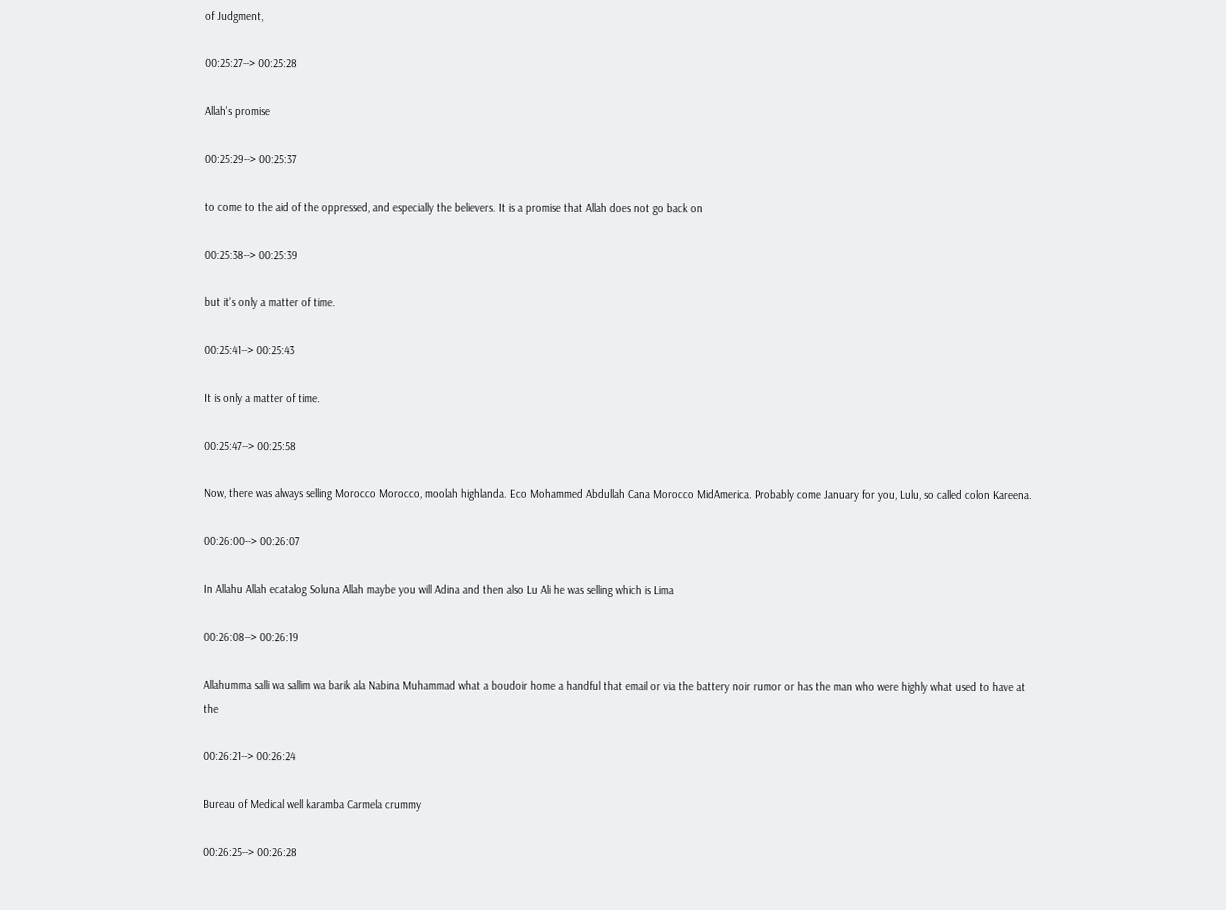of Judgment,

00:25:27--> 00:25:28

Allah's promise

00:25:29--> 00:25:37

to come to the aid of the oppressed, and especially the believers. It is a promise that Allah does not go back on

00:25:38--> 00:25:39

but it's only a matter of time.

00:25:41--> 00:25:43

It is only a matter of time.

00:25:47--> 00:25:58

Now, there was always selling Morocco Morocco, moolah highlanda. Eco Mohammed Abdullah Cana Morocco MidAmerica. Probably come January for you, Lulu, so called colon Kareena.

00:26:00--> 00:26:07

In Allahu Allah ecatalog Soluna Allah maybe you will Adina and then also Lu Ali he was selling which is Lima

00:26:08--> 00:26:19

Allahumma salli wa sallim wa barik ala Nabina Muhammad what a boudoir home a handful that email or via the battery noir rumor or has the man who were highly what used to have at the

00:26:21--> 00:26:24

Bureau of Medical well karamba Carmela crummy

00:26:25--> 00:26:28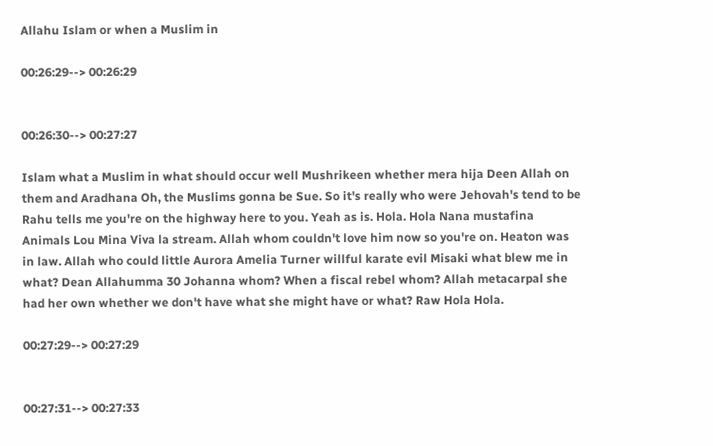Allahu Islam or when a Muslim in

00:26:29--> 00:26:29


00:26:30--> 00:27:27

Islam what a Muslim in what should occur well Mushrikeen whether mera hija Deen Allah on them and Aradhana Oh, the Muslims gonna be Sue. So it's really who were Jehovah's tend to be Rahu tells me you're on the highway here to you. Yeah as is. Hola. Hola Nana mustafina Animals Lou Mina Viva la stream. Allah whom couldn't love him now so you're on. Heaton was in law. Allah who could little Aurora Amelia Turner willful karate evil Misaki what blew me in what? Dean Allahumma 30 Johanna whom? When a fiscal rebel whom? Allah metacarpal she had her own whether we don't have what she might have or what? Raw Hola Hola.

00:27:29--> 00:27:29


00:27:31--> 00:27:33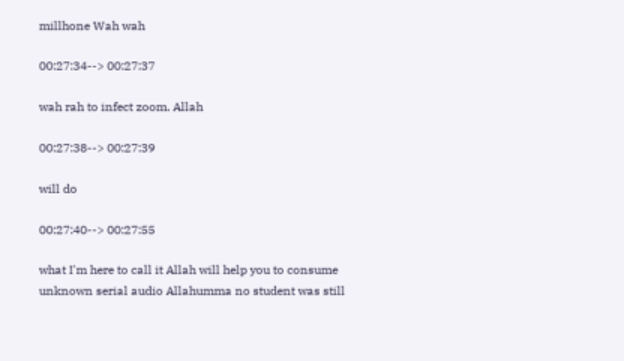millhone Wah wah

00:27:34--> 00:27:37

wah rah to infect zoom. Allah

00:27:38--> 00:27:39

will do

00:27:40--> 00:27:55

what I'm here to call it Allah will help you to consume unknown serial audio Allahumma no student was still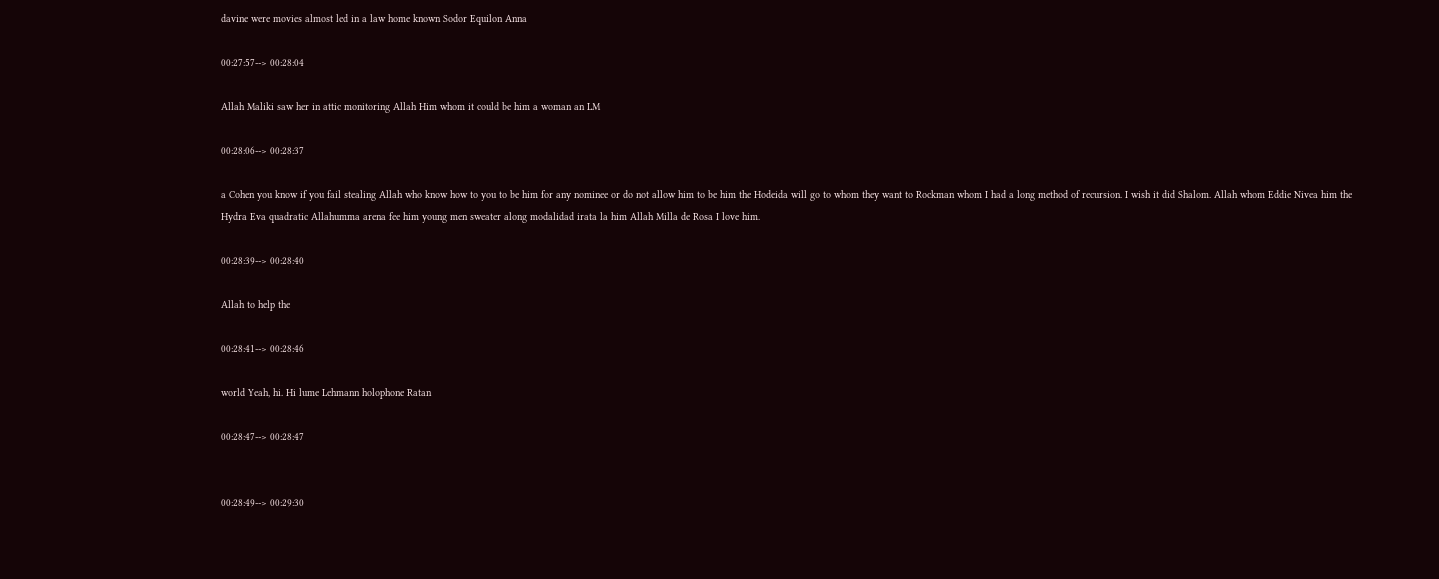davine were movies almost led in a law home known Sodor Equilon Anna

00:27:57--> 00:28:04

Allah Maliki saw her in attic monitoring Allah Him whom it could be him a woman an LM

00:28:06--> 00:28:37

a Cohen you know if you fail stealing Allah who know how to you to be him for any nominee or do not allow him to be him the Hodeida will go to whom they want to Rockman whom I had a long method of recursion. I wish it did Shalom. Allah whom Eddie Nivea him the Hydra Eva quadratic Allahumma arena fee him young men sweater along modalidad irata la him Allah Milla de Rosa I love him.

00:28:39--> 00:28:40

Allah to help the

00:28:41--> 00:28:46

world Yeah, hi. Hi lume Lehmann holophone Ratan

00:28:47--> 00:28:47


00:28:49--> 00:29:30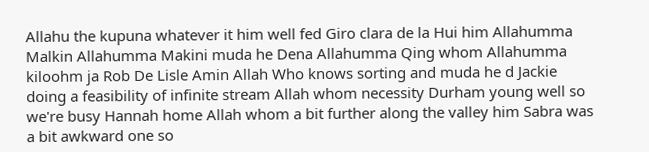Allahu the kupuna whatever it him well fed Giro clara de la Hui him Allahumma Malkin Allahumma Makini muda he Dena Allahumma Qing whom Allahumma kiloohm ja Rob De Lisle Amin Allah Who knows sorting and muda he d Jackie doing a feasibility of infinite stream Allah whom necessity Durham young well so we're busy Hannah home Allah whom a bit further along the valley him Sabra was a bit awkward one so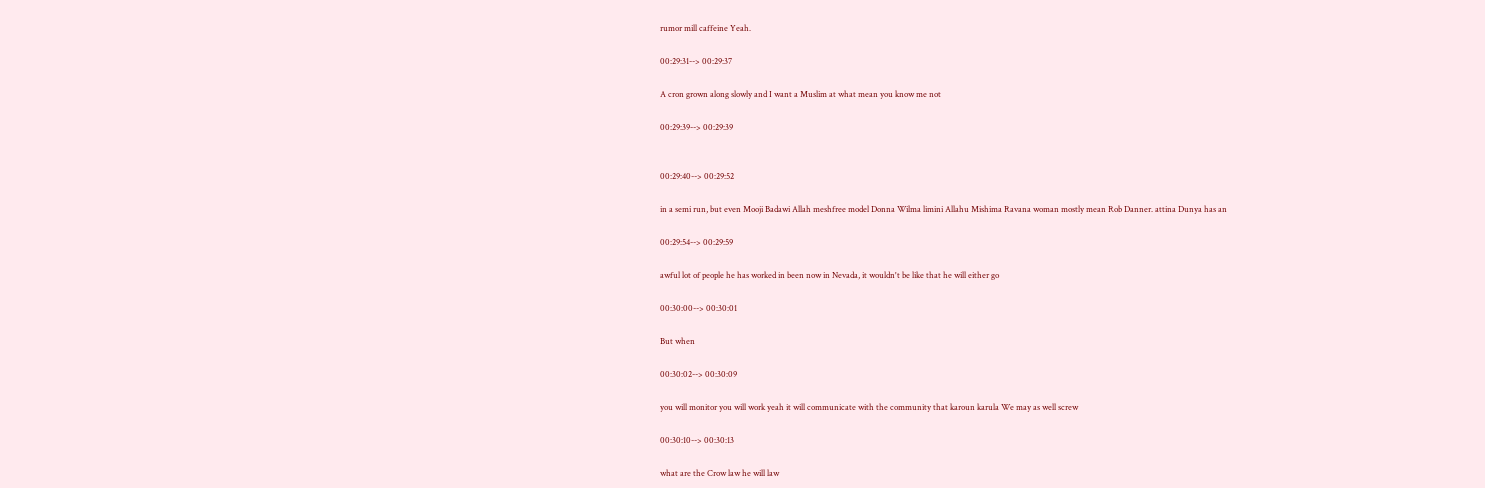rumor mill caffeine Yeah.

00:29:31--> 00:29:37

A cron grown along slowly and I want a Muslim at what mean you know me not

00:29:39--> 00:29:39


00:29:40--> 00:29:52

in a semi run, but even Mooji Badawi Allah meshfree model Donna Wilma limini Allahu Mishima Ravana woman mostly mean Rob Danner. attina Dunya has an

00:29:54--> 00:29:59

awful lot of people he has worked in been now in Nevada, it wouldn't be like that he will either go

00:30:00--> 00:30:01

But when

00:30:02--> 00:30:09

you will monitor you will work yeah it will communicate with the community that karoun karula We may as well screw

00:30:10--> 00:30:13

what are the Crow law he will law